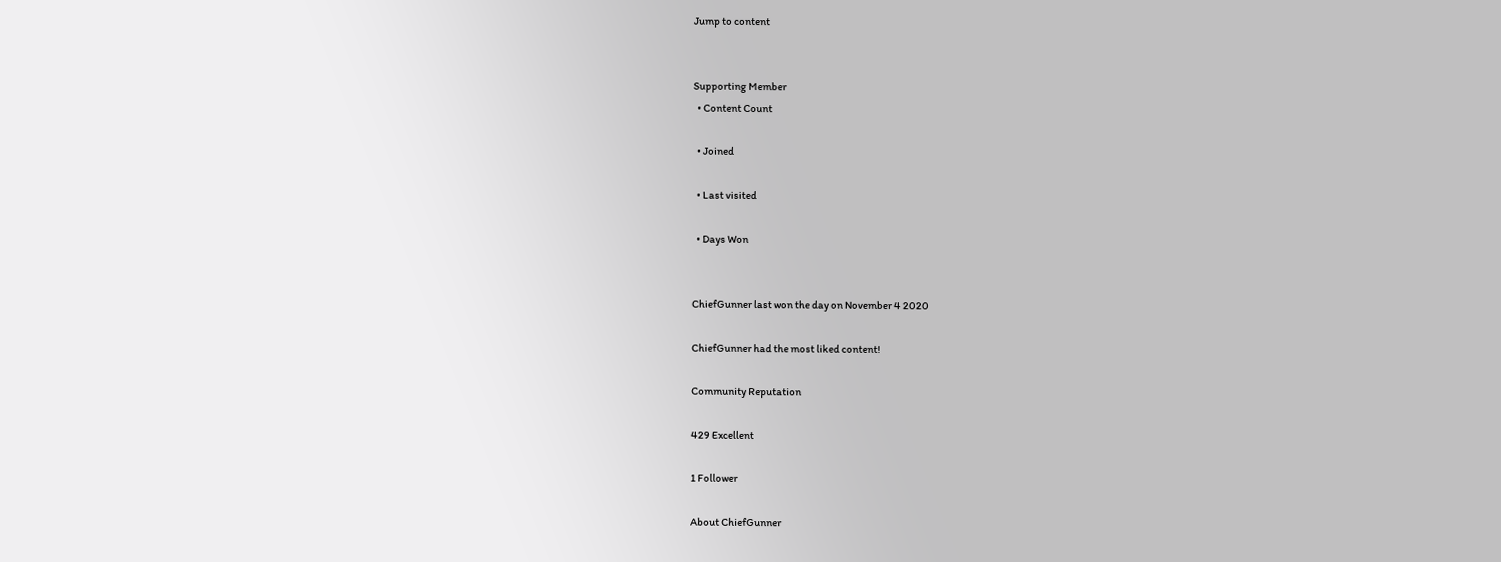Jump to content


Supporting Member
  • Content Count

  • Joined

  • Last visited

  • Days Won


ChiefGunner last won the day on November 4 2020

ChiefGunner had the most liked content!

Community Reputation

429 Excellent

1 Follower

About ChiefGunner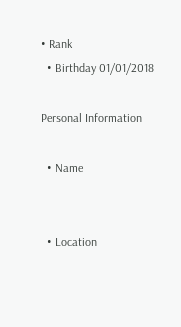• Rank
  • Birthday 01/01/2018

Personal Information

  • Name


  • Location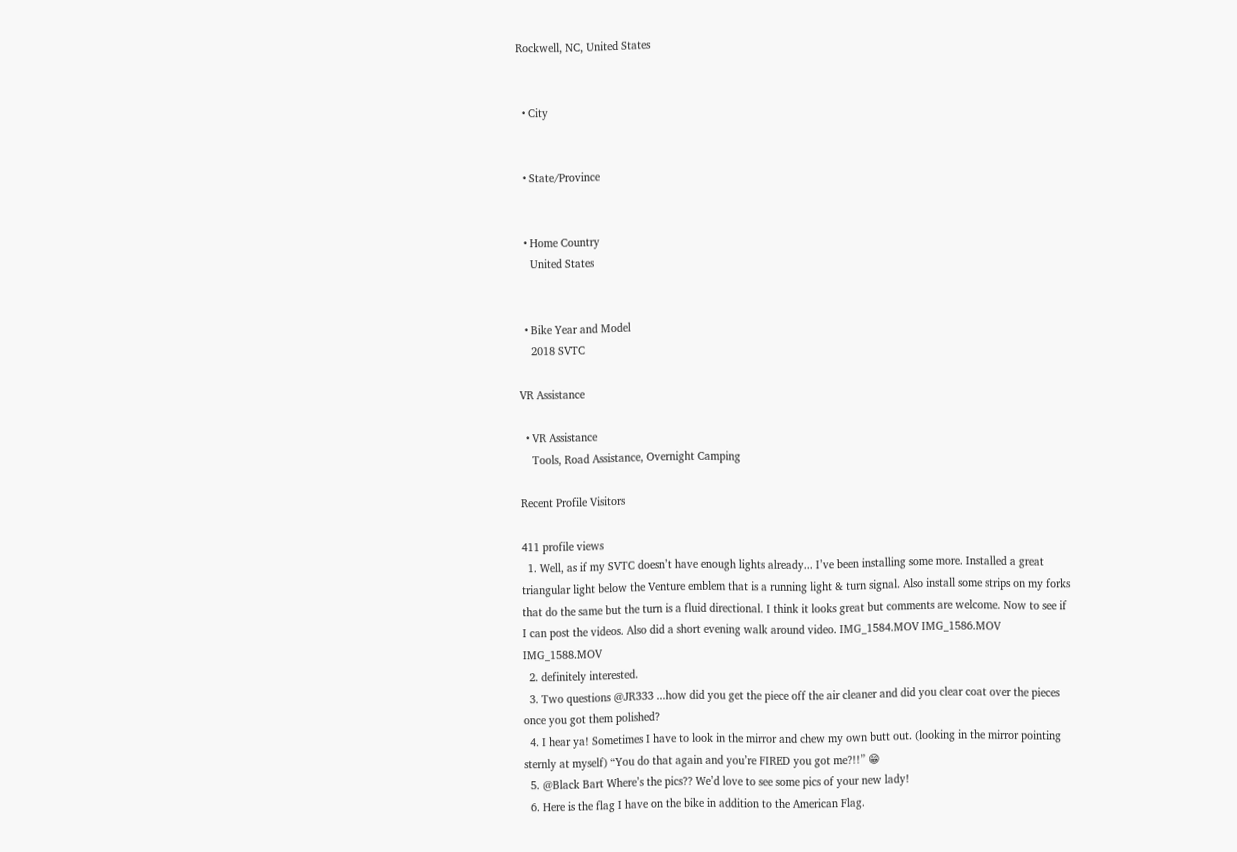Rockwell, NC, United States


  • City


  • State/Province


  • Home Country
    United States


  • Bike Year and Model
    2018 SVTC

VR Assistance

  • VR Assistance
    Tools, Road Assistance, Overnight Camping

Recent Profile Visitors

411 profile views
  1. Well, as if my SVTC doesn’t have enough lights already... I’ve been installing some more. Installed a great triangular light below the Venture emblem that is a running light & turn signal. Also install some strips on my forks that do the same but the turn is a fluid directional. I think it looks great but comments are welcome. Now to see if I can post the videos. Also did a short evening walk around video. IMG_1584.MOV IMG_1586.MOV IMG_1588.MOV
  2. definitely interested.
  3. Two questions @JR333 ...how did you get the piece off the air cleaner and did you clear coat over the pieces once you got them polished?
  4. I hear ya! Sometimes I have to look in the mirror and chew my own butt out. (looking in the mirror pointing sternly at myself) “You do that again and you’re FIRED you got me?!!” 😁
  5. @Black Bart Where’s the pics?? We’d love to see some pics of your new lady!
  6. Here is the flag I have on the bike in addition to the American Flag.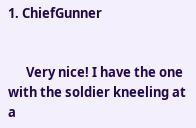1. ChiefGunner


      Very nice! I have the one with the soldier kneeling at a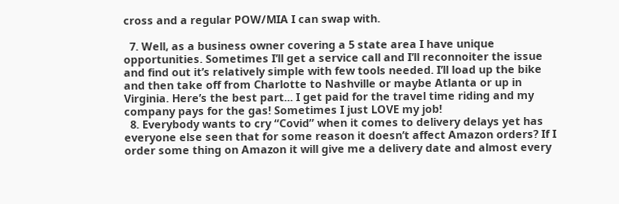cross and a regular POW/MIA I can swap with.

  7. Well, as a business owner covering a 5 state area I have unique opportunities. Sometimes I’ll get a service call and I’ll reconnoiter the issue and find out it’s relatively simple with few tools needed. I’ll load up the bike and then take off from Charlotte to Nashville or maybe Atlanta or up in Virginia. Here’s the best part... I get paid for the travel time riding and my company pays for the gas! Sometimes I just LOVE my job!
  8. Everybody wants to cry “Covid” when it comes to delivery delays yet has everyone else seen that for some reason it doesn’t affect Amazon orders? If I order some thing on Amazon it will give me a delivery date and almost every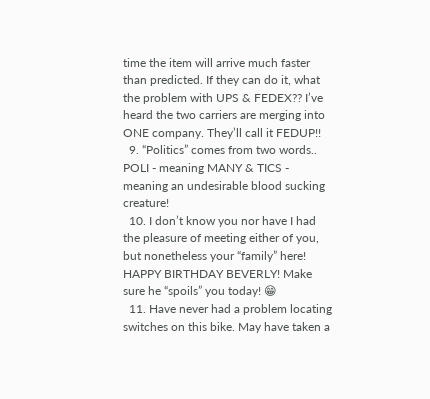time the item will arrive much faster than predicted. If they can do it, what the problem with UPS & FEDEX?? I’ve heard the two carriers are merging into ONE company. They’ll call it FEDUP!!
  9. “Politics” comes from two words.. POLI - meaning MANY & TICS - meaning an undesirable blood sucking creature!
  10. I don’t know you nor have I had the pleasure of meeting either of you, but nonetheless your “family” here! HAPPY BIRTHDAY BEVERLY! Make sure he “spoils” you today! 😁
  11. Have never had a problem locating switches on this bike. May have taken a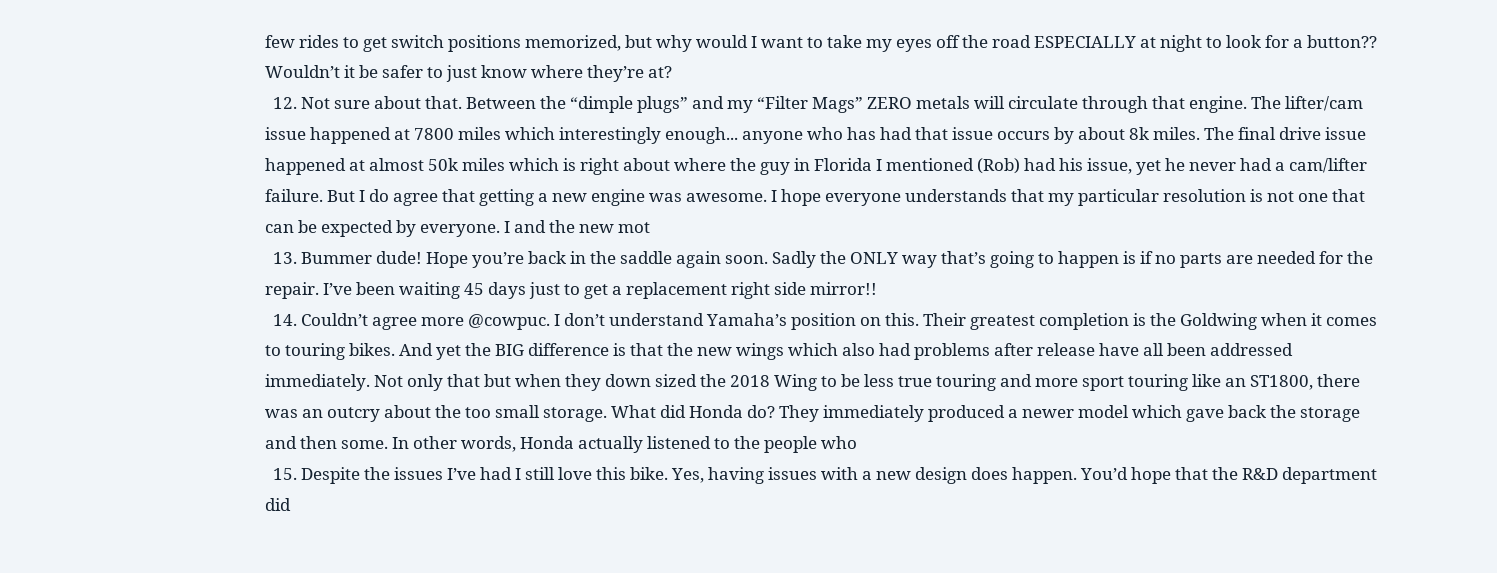few rides to get switch positions memorized, but why would I want to take my eyes off the road ESPECIALLY at night to look for a button?? Wouldn’t it be safer to just know where they’re at?
  12. Not sure about that. Between the “dimple plugs” and my “Filter Mags” ZERO metals will circulate through that engine. The lifter/cam issue happened at 7800 miles which interestingly enough... anyone who has had that issue occurs by about 8k miles. The final drive issue happened at almost 50k miles which is right about where the guy in Florida I mentioned (Rob) had his issue, yet he never had a cam/lifter failure. But I do agree that getting a new engine was awesome. I hope everyone understands that my particular resolution is not one that can be expected by everyone. I and the new mot
  13. Bummer dude! Hope you’re back in the saddle again soon. Sadly the ONLY way that’s going to happen is if no parts are needed for the repair. I’ve been waiting 45 days just to get a replacement right side mirror!!
  14. Couldn’t agree more @cowpuc. I don’t understand Yamaha’s position on this. Their greatest completion is the Goldwing when it comes to touring bikes. And yet the BIG difference is that the new wings which also had problems after release have all been addressed immediately. Not only that but when they down sized the 2018 Wing to be less true touring and more sport touring like an ST1800, there was an outcry about the too small storage. What did Honda do? They immediately produced a newer model which gave back the storage and then some. In other words, Honda actually listened to the people who
  15. Despite the issues I’ve had I still love this bike. Yes, having issues with a new design does happen. You’d hope that the R&D department did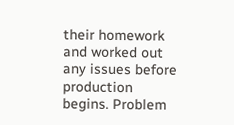their homework and worked out any issues before production begins. Problem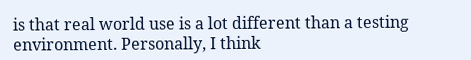is that real world use is a lot different than a testing environment. Personally, I think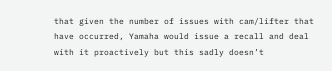that given the number of issues with cam/lifter that have occurred, Yamaha would issue a recall and deal with it proactively but this sadly doesn’t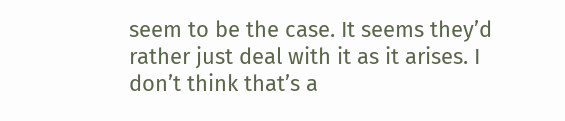seem to be the case. It seems they’d rather just deal with it as it arises. I don’t think that’s a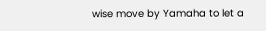wise move by Yamaha to let a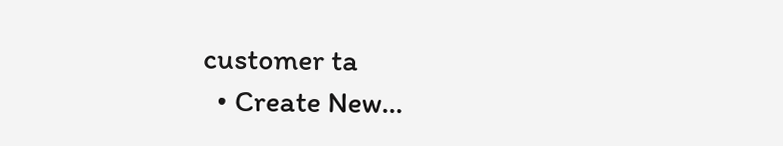customer ta
  • Create New...